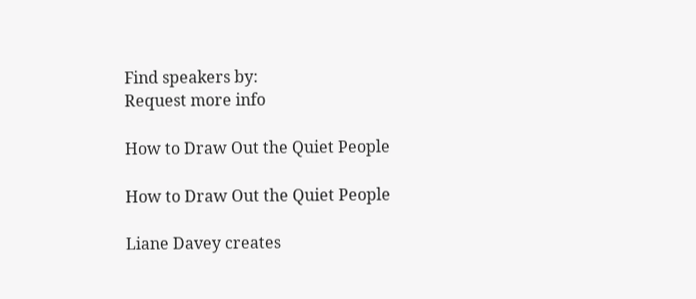Find speakers by:
Request more info

How to Draw Out the Quiet People

How to Draw Out the Quiet People

Liane Davey creates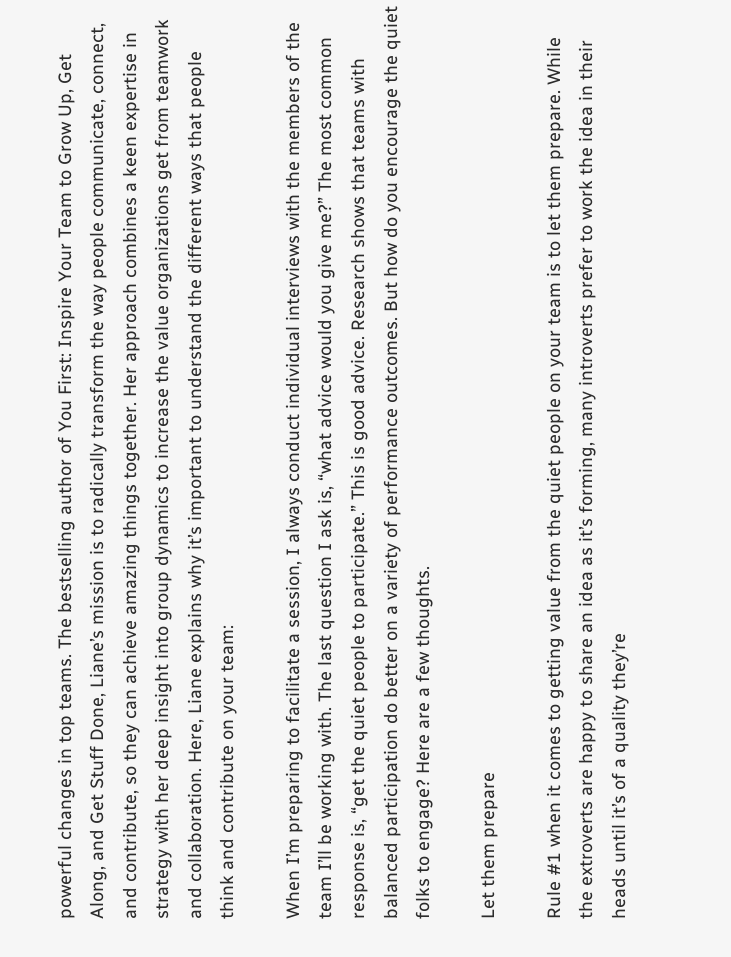powerful changes in top teams. The bestselling author of You First: Inspire Your Team to Grow Up, Get Along, and Get Stuff Done, Liane’s mission is to radically transform the way people communicate, connect, and contribute, so they can achieve amazing things together. Her approach combines a keen expertise in strategy with her deep insight into group dynamics to increase the value organizations get from teamwork and collaboration. Here, Liane explains why it’s important to understand the different ways that people think and contribute on your team:

When I’m preparing to facilitate a session, I always conduct individual interviews with the members of the team I’ll be working with. The last question I ask is, “what advice would you give me?” The most common response is, “get the quiet people to participate.” This is good advice. Research shows that teams with balanced participation do better on a variety of performance outcomes. But how do you encourage the quiet folks to engage? Here are a few thoughts.

Let them prepare

Rule #1 when it comes to getting value from the quiet people on your team is to let them prepare. While the extroverts are happy to share an idea as it’s forming, many introverts prefer to work the idea in their heads until it’s of a quality they’re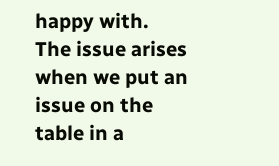happy with. The issue arises when we put an issue on the table in a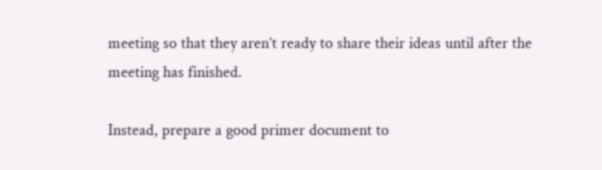meeting so that they aren’t ready to share their ideas until after the meeting has finished.

Instead, prepare a good primer document to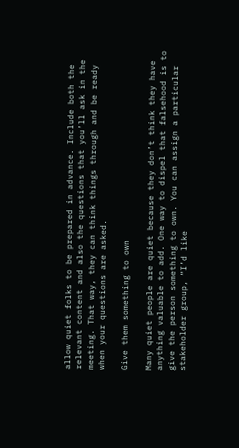allow quiet folks to be prepared in advance. Include both the relevant content and also the questions that you’ll ask in the meeting. That way, they can think things through and be ready when your questions are asked.

Give them something to own

Many quiet people are quiet because they don’t think they have anything valuable to add. One way to dispel that falsehood is to give the person something to own. You can assign a particular stakeholder group, “I’d like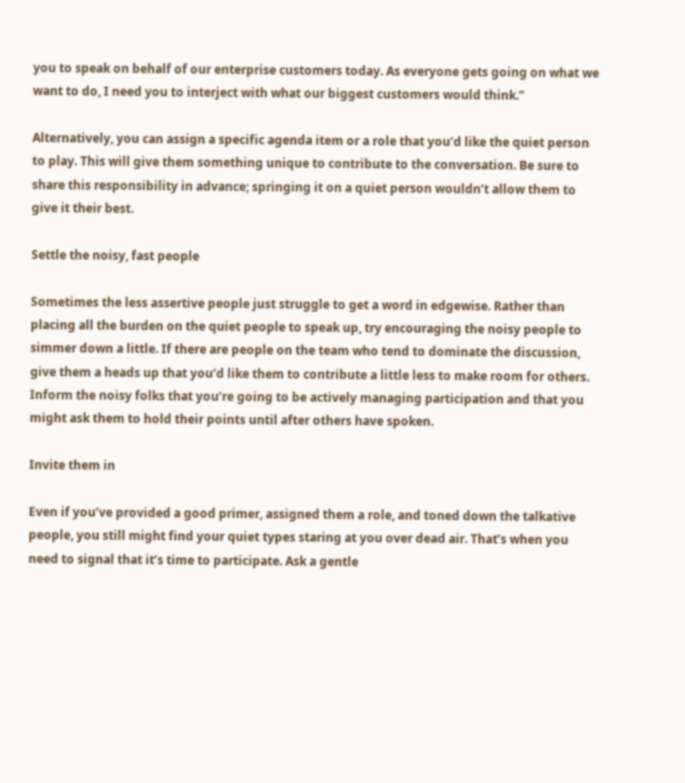you to speak on behalf of our enterprise customers today. As everyone gets going on what we want to do, I need you to interject with what our biggest customers would think.”

Alternatively, you can assign a specific agenda item or a role that you’d like the quiet person to play. This will give them something unique to contribute to the conversation. Be sure to share this responsibility in advance; springing it on a quiet person wouldn’t allow them to give it their best.

Settle the noisy, fast people

Sometimes the less assertive people just struggle to get a word in edgewise. Rather than placing all the burden on the quiet people to speak up, try encouraging the noisy people to simmer down a little. If there are people on the team who tend to dominate the discussion, give them a heads up that you’d like them to contribute a little less to make room for others. Inform the noisy folks that you’re going to be actively managing participation and that you might ask them to hold their points until after others have spoken.

Invite them in

Even if you’ve provided a good primer, assigned them a role, and toned down the talkative people, you still might find your quiet types staring at you over dead air. That’s when you need to signal that it’s time to participate. Ask a gentle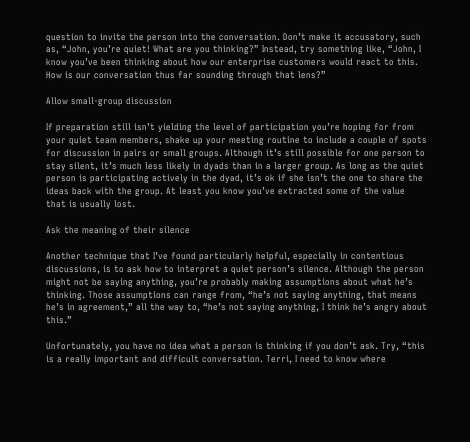question to invite the person into the conversation. Don’t make it accusatory, such as, “John, you’re quiet! What are you thinking?” Instead, try something like, “John, I know you’ve been thinking about how our enterprise customers would react to this. How is our conversation thus far sounding through that lens?”

Allow small-group discussion

If preparation still isn’t yielding the level of participation you’re hoping for from your quiet team members, shake up your meeting routine to include a couple of spots for discussion in pairs or small groups. Although it’s still possible for one person to stay silent, it’s much less likely in dyads than in a larger group. As long as the quiet person is participating actively in the dyad, it’s ok if she isn’t the one to share the ideas back with the group. At least you know you’ve extracted some of the value that is usually lost.

Ask the meaning of their silence

Another technique that I’ve found particularly helpful, especially in contentious discussions, is to ask how to interpret a quiet person’s silence. Although the person might not be saying anything, you’re probably making assumptions about what he’s thinking. Those assumptions can range from, “he’s not saying anything, that means he’s in agreement,” all the way to, “he’s not saying anything, I think he’s angry about this.”

Unfortunately, you have no idea what a person is thinking if you don’t ask. Try, “this is a really important and difficult conversation. Terri, I need to know where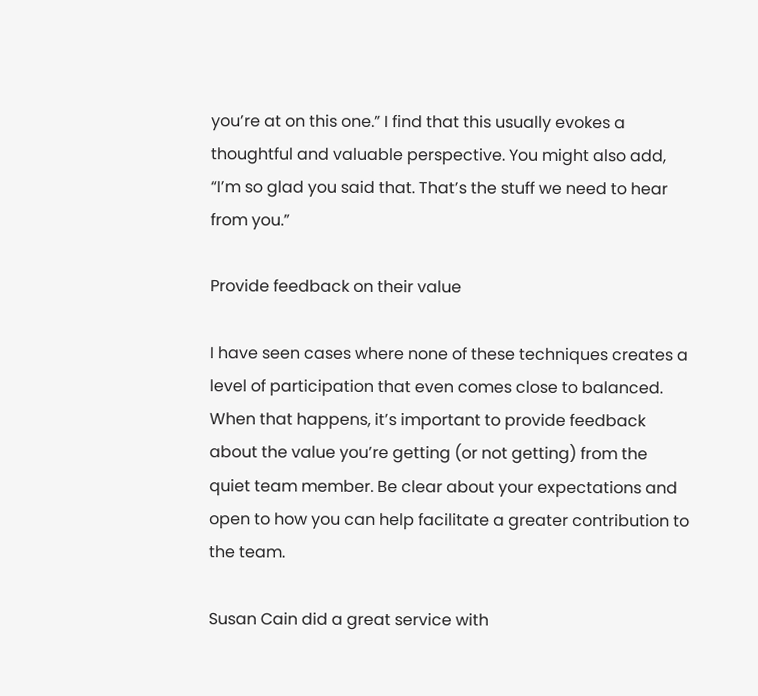you’re at on this one.” I find that this usually evokes a thoughtful and valuable perspective. You might also add, “I’m so glad you said that. That’s the stuff we need to hear from you.”

Provide feedback on their value

I have seen cases where none of these techniques creates a level of participation that even comes close to balanced. When that happens, it’s important to provide feedback about the value you’re getting (or not getting) from the quiet team member. Be clear about your expectations and open to how you can help facilitate a greater contribution to the team.

Susan Cain did a great service with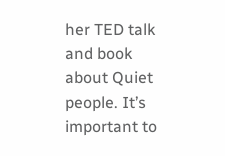her TED talk and book about Quiet people. It’s important to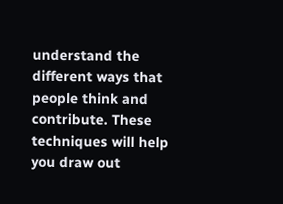understand the different ways that people think and contribute. These techniques will help you draw out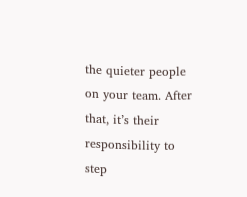the quieter people on your team. After that, it’s their responsibility to step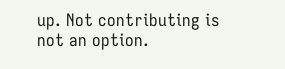up. Not contributing is not an option.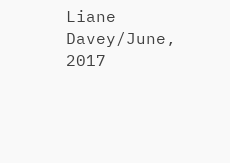Liane Davey/June, 2017